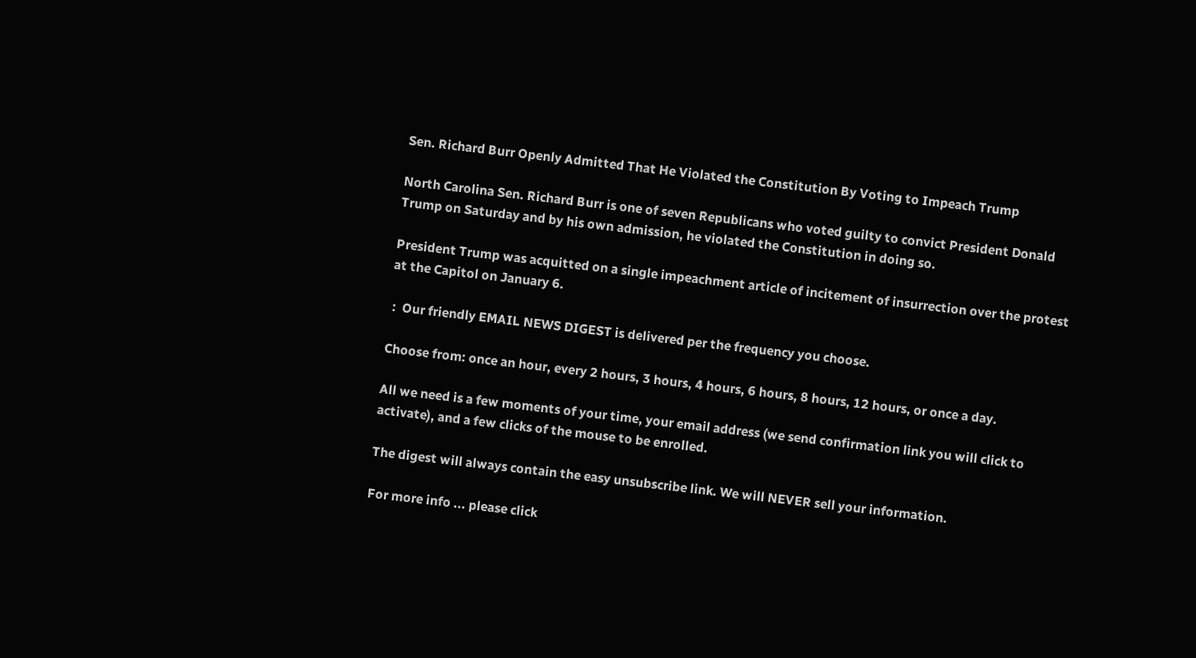Sen. Richard Burr Openly Admitted That He Violated the Constitution By Voting to Impeach Trump

North Carolina Sen. Richard Burr is one of seven Republicans who voted guilty to convict President Donald Trump on Saturday and by his own admission, he violated the Constitution in doing so.

President Trump was acquitted on a single impeachment article of incitement of insurrection over the protest at the Capitol on January 6.

 :  Our friendly EMAIL NEWS DIGEST is delivered per the frequency you choose.

Choose from: once an hour, every 2 hours, 3 hours, 4 hours, 6 hours, 8 hours, 12 hours, or once a day.

All we need is a few moments of your time, your email address (we send confirmation link you will click to activate), and a few clicks of the mouse to be enrolled.

The digest will always contain the easy unsubscribe link. We will NEVER sell your information.

For more info ... please click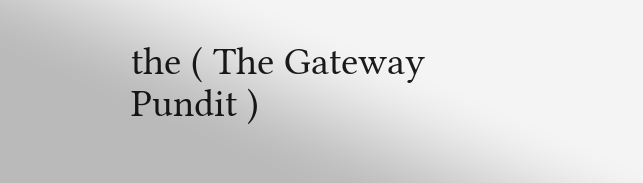the ( The Gateway Pundit )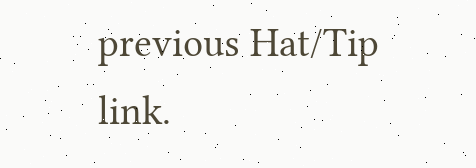previous Hat/Tip link.